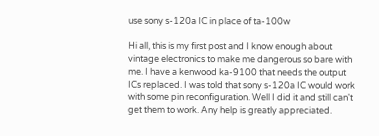use sony s-120a IC in place of ta-100w

Hi all, this is my first post and I know enough about vintage electronics to make me dangerous so bare with me. I have a kenwood ka-9100 that needs the output ICs replaced. I was told that sony s-120a IC would work with some pin reconfiguration. Well I did it and still can't get them to work. Any help is greatly appreciated.